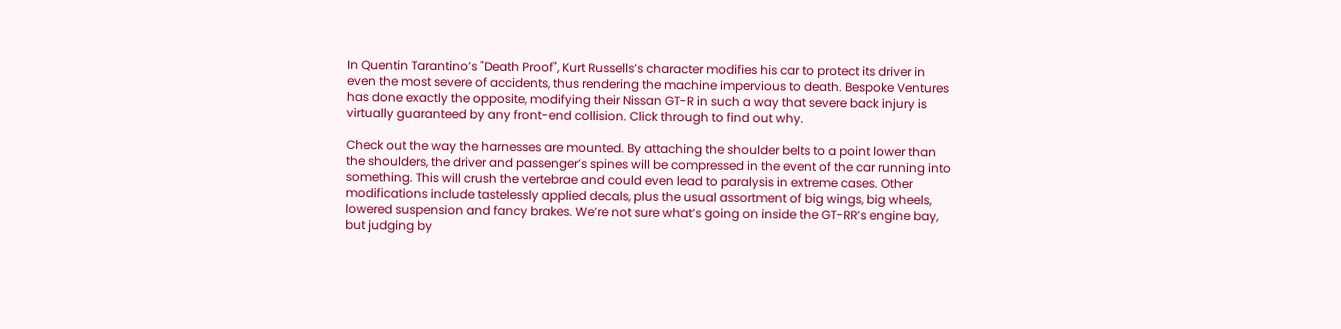In Quentin Tarantino’s "Death Proof", Kurt Russells’s character modifies his car to protect its driver in even the most severe of accidents, thus rendering the machine impervious to death. Bespoke Ventures has done exactly the opposite, modifying their Nissan GT-R in such a way that severe back injury is virtually guaranteed by any front-end collision. Click through to find out why.

Check out the way the harnesses are mounted. By attaching the shoulder belts to a point lower than the shoulders, the driver and passenger’s spines will be compressed in the event of the car running into something. This will crush the vertebrae and could even lead to paralysis in extreme cases. Other modifications include tastelessly applied decals, plus the usual assortment of big wings, big wheels, lowered suspension and fancy brakes. We’re not sure what’s going on inside the GT-RR’s engine bay, but judging by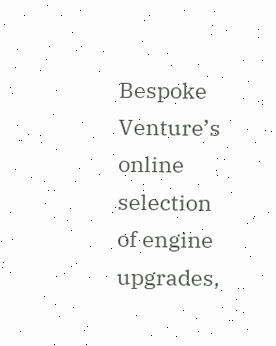Bespoke Venture’s online selection of engine upgrades,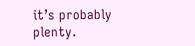it’s probably plenty.